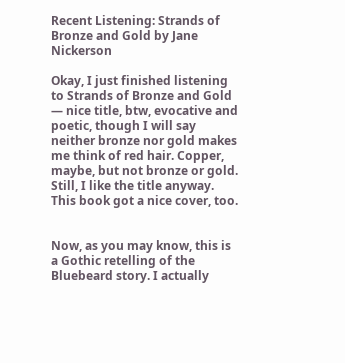Recent Listening: Strands of Bronze and Gold by Jane Nickerson

Okay, I just finished listening to Strands of Bronze and Gold — nice title, btw, evocative and poetic, though I will say neither bronze nor gold makes me think of red hair. Copper, maybe, but not bronze or gold. Still, I like the title anyway. This book got a nice cover, too.


Now, as you may know, this is a Gothic retelling of the Bluebeard story. I actually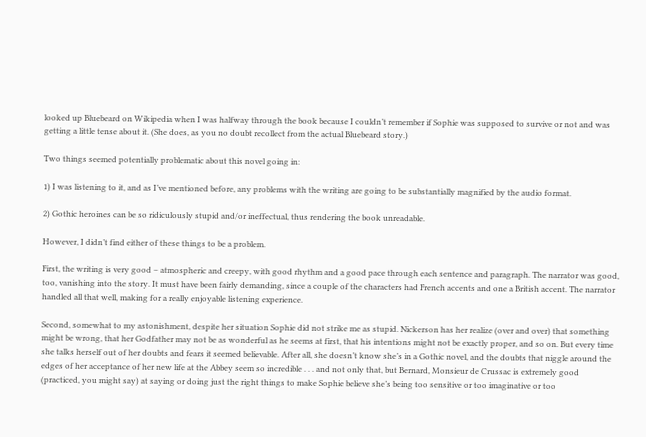looked up Bluebeard on Wikipedia when I was halfway through the book because I couldn’t remember if Sophie was supposed to survive or not and was getting a little tense about it. (She does, as you no doubt recollect from the actual Bluebeard story.)

Two things seemed potentially problematic about this novel going in:

1) I was listening to it, and as I’ve mentioned before, any problems with the writing are going to be substantially magnified by the audio format.

2) Gothic heroines can be so ridiculously stupid and/or ineffectual, thus rendering the book unreadable.

However, I didn’t find either of these things to be a problem.

First, the writing is very good – atmospheric and creepy, with good rhythm and a good pace through each sentence and paragraph. The narrator was good, too, vanishing into the story. It must have been fairly demanding, since a couple of the characters had French accents and one a British accent. The narrator handled all that well, making for a really enjoyable listening experience.

Second, somewhat to my astonishment, despite her situation Sophie did not strike me as stupid. Nickerson has her realize (over and over) that something might be wrong, that her Godfather may not be as wonderful as he seems at first, that his intentions might not be exactly proper, and so on. But every time she talks herself out of her doubts and fears it seemed believable. After all, she doesn’t know she’s in a Gothic novel, and the doubts that niggle around the edges of her acceptance of her new life at the Abbey seem so incredible . . . and not only that, but Bernard, Monsieur de Crussac is extremely good (practiced, you might say) at saying or doing just the right things to make Sophie believe she’s being too sensitive or too imaginative or too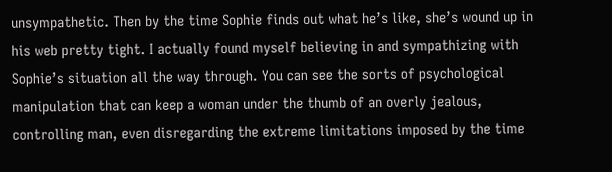unsympathetic. Then by the time Sophie finds out what he’s like, she’s wound up in his web pretty tight. I actually found myself believing in and sympathizing with Sophie’s situation all the way through. You can see the sorts of psychological manipulation that can keep a woman under the thumb of an overly jealous, controlling man, even disregarding the extreme limitations imposed by the time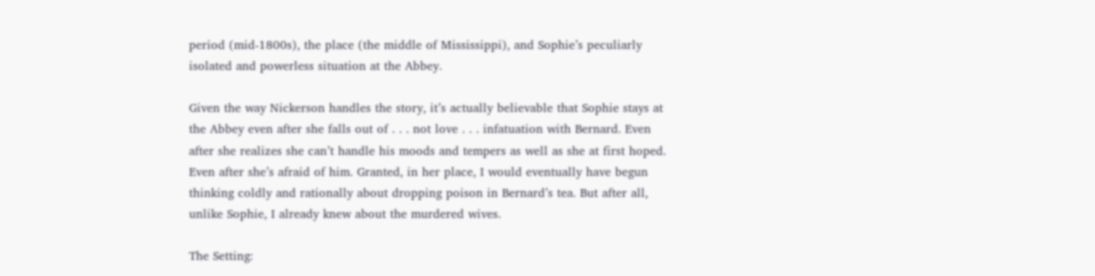period (mid-1800s), the place (the middle of Mississippi), and Sophie’s peculiarly isolated and powerless situation at the Abbey.

Given the way Nickerson handles the story, it’s actually believable that Sophie stays at the Abbey even after she falls out of . . . not love . . . infatuation with Bernard. Even after she realizes she can’t handle his moods and tempers as well as she at first hoped. Even after she’s afraid of him. Granted, in her place, I would eventually have begun thinking coldly and rationally about dropping poison in Bernard’s tea. But after all, unlike Sophie, I already knew about the murdered wives.

The Setting: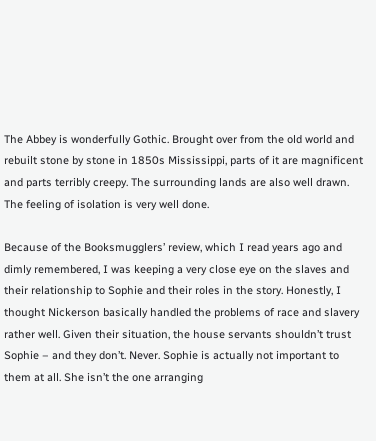The Abbey is wonderfully Gothic. Brought over from the old world and rebuilt stone by stone in 1850s Mississippi, parts of it are magnificent and parts terribly creepy. The surrounding lands are also well drawn. The feeling of isolation is very well done.

Because of the Booksmugglers’ review, which I read years ago and dimly remembered, I was keeping a very close eye on the slaves and their relationship to Sophie and their roles in the story. Honestly, I thought Nickerson basically handled the problems of race and slavery rather well. Given their situation, the house servants shouldn’t trust Sophie – and they don’t. Never. Sophie is actually not important to them at all. She isn’t the one arranging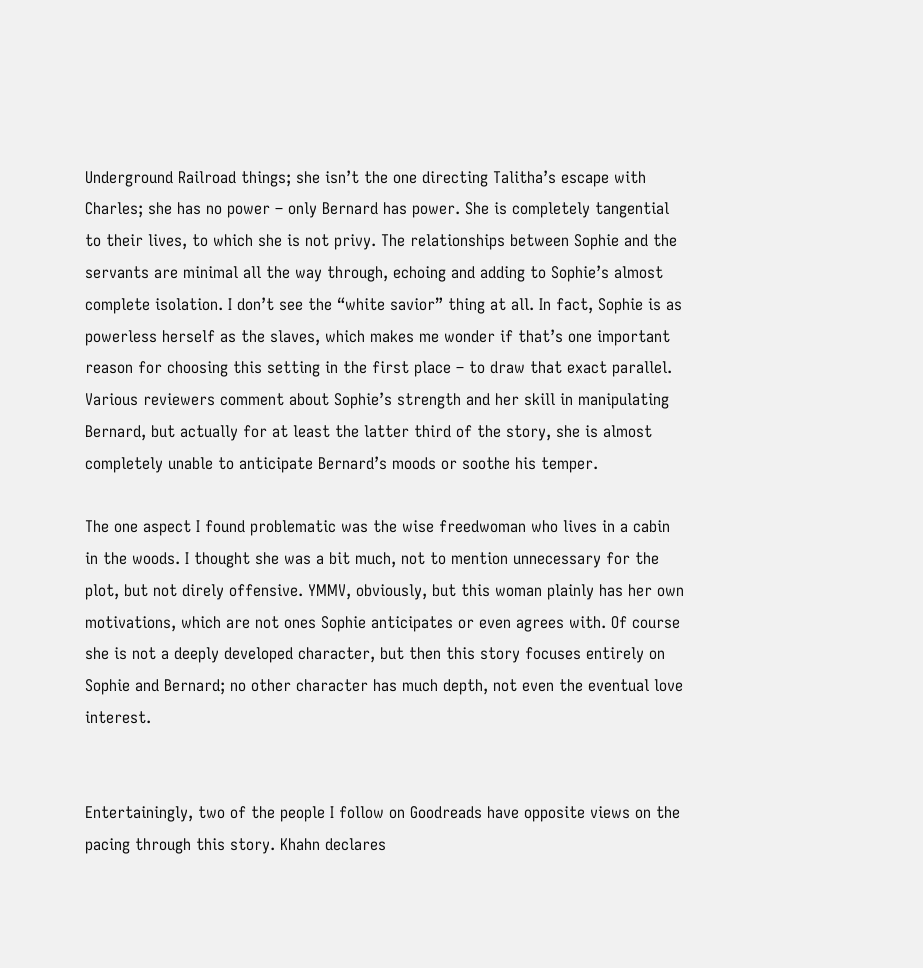Underground Railroad things; she isn’t the one directing Talitha’s escape with Charles; she has no power – only Bernard has power. She is completely tangential to their lives, to which she is not privy. The relationships between Sophie and the servants are minimal all the way through, echoing and adding to Sophie’s almost complete isolation. I don’t see the “white savior” thing at all. In fact, Sophie is as powerless herself as the slaves, which makes me wonder if that’s one important reason for choosing this setting in the first place – to draw that exact parallel. Various reviewers comment about Sophie’s strength and her skill in manipulating Bernard, but actually for at least the latter third of the story, she is almost completely unable to anticipate Bernard’s moods or soothe his temper.

The one aspect I found problematic was the wise freedwoman who lives in a cabin in the woods. I thought she was a bit much, not to mention unnecessary for the plot, but not direly offensive. YMMV, obviously, but this woman plainly has her own motivations, which are not ones Sophie anticipates or even agrees with. Of course she is not a deeply developed character, but then this story focuses entirely on Sophie and Bernard; no other character has much depth, not even the eventual love interest.


Entertainingly, two of the people I follow on Goodreads have opposite views on the pacing through this story. Khahn declares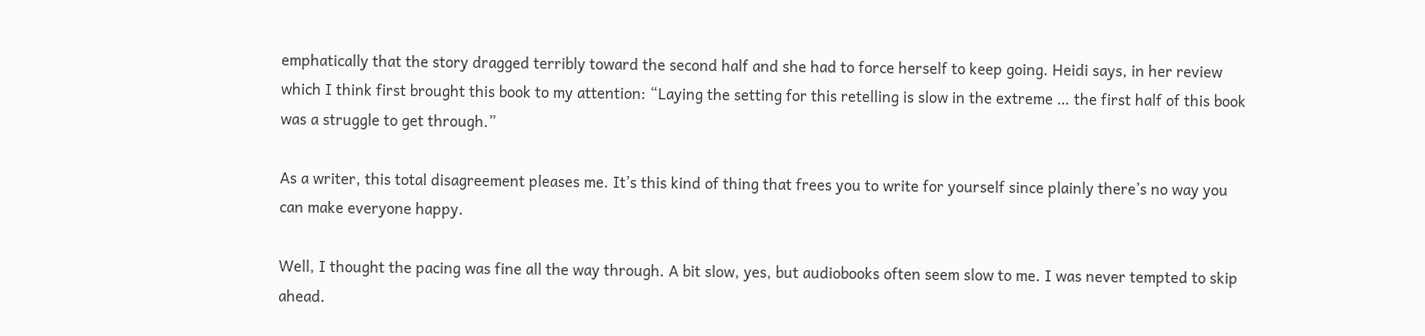emphatically that the story dragged terribly toward the second half and she had to force herself to keep going. Heidi says, in her review which I think first brought this book to my attention: “Laying the setting for this retelling is slow in the extreme … the first half of this book was a struggle to get through.”

As a writer, this total disagreement pleases me. It’s this kind of thing that frees you to write for yourself since plainly there’s no way you can make everyone happy.

Well, I thought the pacing was fine all the way through. A bit slow, yes, but audiobooks often seem slow to me. I was never tempted to skip ahead.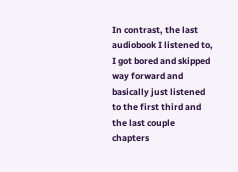In contrast, the last audiobook I listened to, I got bored and skipped way forward and basically just listened to the first third and the last couple chapters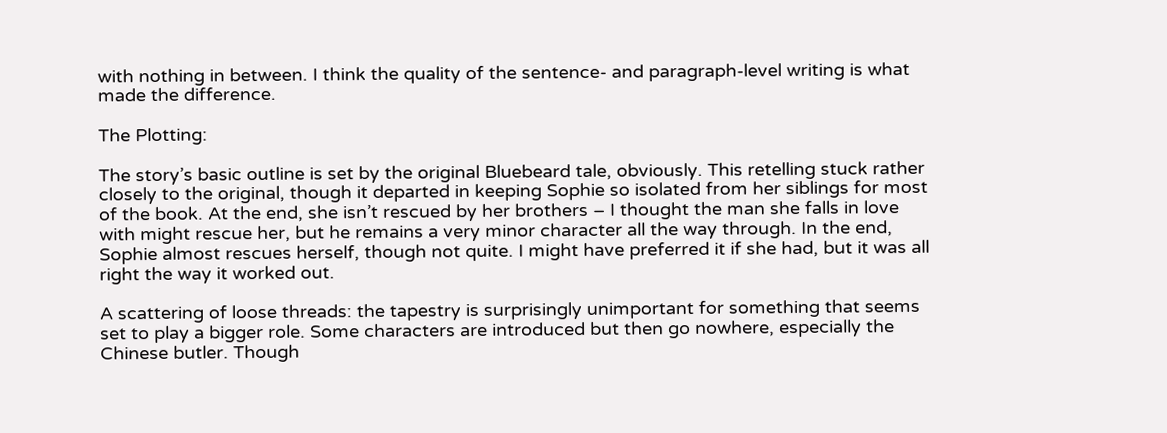with nothing in between. I think the quality of the sentence- and paragraph-level writing is what made the difference.

The Plotting:

The story’s basic outline is set by the original Bluebeard tale, obviously. This retelling stuck rather closely to the original, though it departed in keeping Sophie so isolated from her siblings for most of the book. At the end, she isn’t rescued by her brothers – I thought the man she falls in love with might rescue her, but he remains a very minor character all the way through. In the end, Sophie almost rescues herself, though not quite. I might have preferred it if she had, but it was all right the way it worked out.

A scattering of loose threads: the tapestry is surprisingly unimportant for something that seems set to play a bigger role. Some characters are introduced but then go nowhere, especially the Chinese butler. Though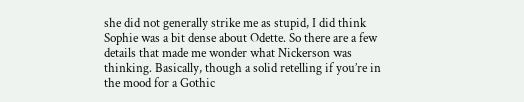she did not generally strike me as stupid, I did think Sophie was a bit dense about Odette. So there are a few details that made me wonder what Nickerson was thinking. Basically, though a solid retelling if you’re in the mood for a Gothic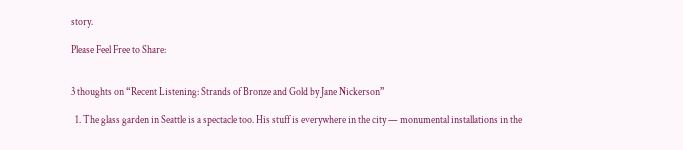story.

Please Feel Free to Share:


3 thoughts on “Recent Listening: Strands of Bronze and Gold by Jane Nickerson”

  1. The glass garden in Seattle is a spectacle too. His stuff is everywhere in the city — monumental installations in the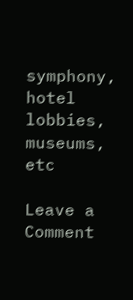symphony, hotel lobbies, museums, etc

Leave a Comment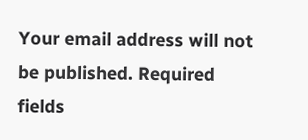Your email address will not be published. Required fields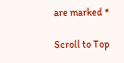are marked *

Scroll to Top